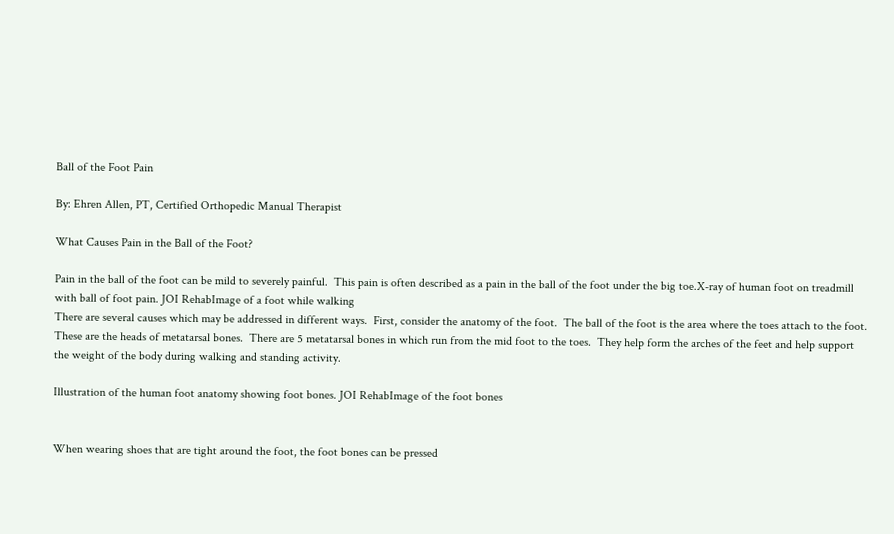Ball of the Foot Pain

By: Ehren Allen, PT, Certified Orthopedic Manual Therapist

What Causes Pain in the Ball of the Foot?

Pain in the ball of the foot can be mild to severely painful.  This pain is often described as a pain in the ball of the foot under the big toe.X-ray of human foot on treadmill with ball of foot pain. JOI RehabImage of a foot while walking
There are several causes which may be addressed in different ways.  First, consider the anatomy of the foot.  The ball of the foot is the area where the toes attach to the foot.  These are the heads of metatarsal bones.  There are 5 metatarsal bones in which run from the mid foot to the toes.  They help form the arches of the feet and help support the weight of the body during walking and standing activity.

Illustration of the human foot anatomy showing foot bones. JOI RehabImage of the foot bones


When wearing shoes that are tight around the foot, the foot bones can be pressed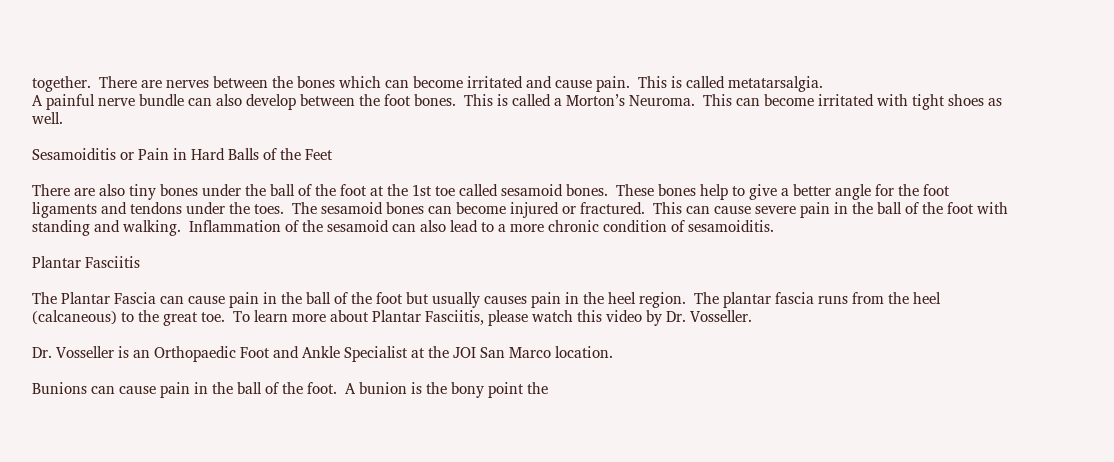together.  There are nerves between the bones which can become irritated and cause pain.  This is called metatarsalgia.
A painful nerve bundle can also develop between the foot bones.  This is called a Morton’s Neuroma.  This can become irritated with tight shoes as well.

Sesamoiditis or Pain in Hard Balls of the Feet

There are also tiny bones under the ball of the foot at the 1st toe called sesamoid bones.  These bones help to give a better angle for the foot ligaments and tendons under the toes.  The sesamoid bones can become injured or fractured.  This can cause severe pain in the ball of the foot with standing and walking.  Inflammation of the sesamoid can also lead to a more chronic condition of sesamoiditis.

Plantar Fasciitis

The Plantar Fascia can cause pain in the ball of the foot but usually causes pain in the heel region.  The plantar fascia runs from the heel (calcaneous) to the great toe.  To learn more about Plantar Fasciitis, please watch this video by Dr. Vosseller.

Dr. Vosseller is an Orthopaedic Foot and Ankle Specialist at the JOI San Marco location.

Bunions can cause pain in the ball of the foot.  A bunion is the bony point the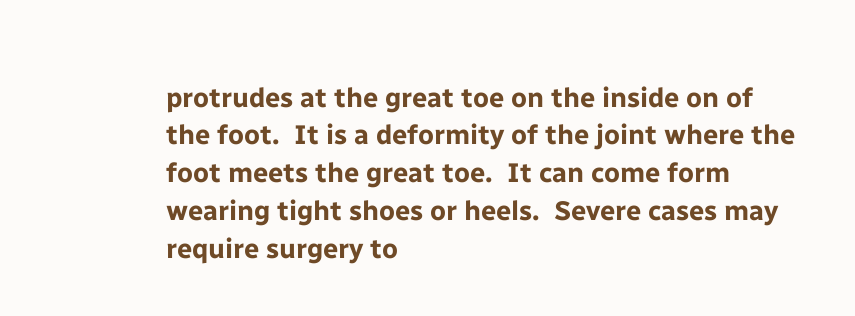protrudes at the great toe on the inside on of the foot.  It is a deformity of the joint where the foot meets the great toe.  It can come form wearing tight shoes or heels.  Severe cases may require surgery to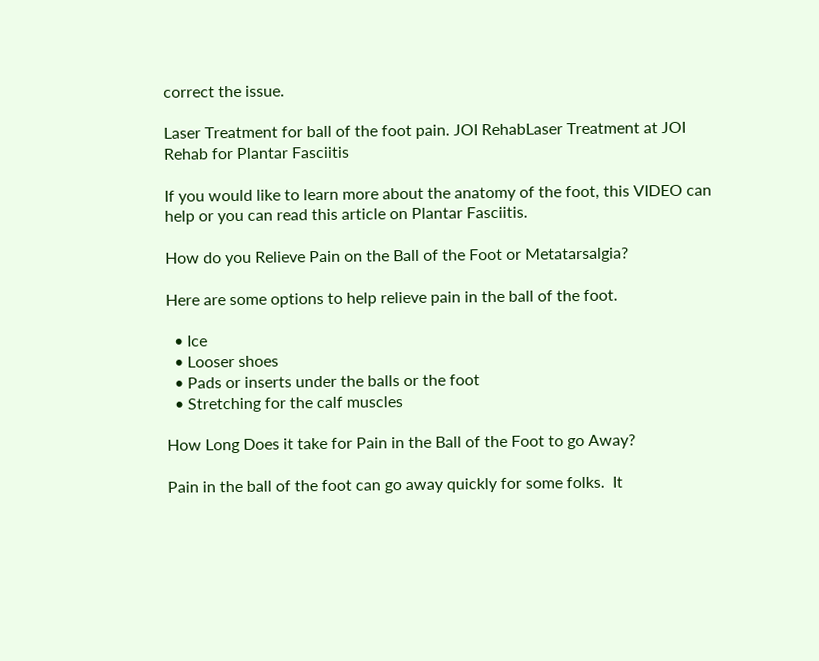correct the issue.

Laser Treatment for ball of the foot pain. JOI RehabLaser Treatment at JOI Rehab for Plantar Fasciitis

If you would like to learn more about the anatomy of the foot, this VIDEO can help or you can read this article on Plantar Fasciitis.

How do you Relieve Pain on the Ball of the Foot or Metatarsalgia?

Here are some options to help relieve pain in the ball of the foot.

  • Ice
  • Looser shoes
  • Pads or inserts under the balls or the foot
  • Stretching for the calf muscles

How Long Does it take for Pain in the Ball of the Foot to go Away?

Pain in the ball of the foot can go away quickly for some folks.  It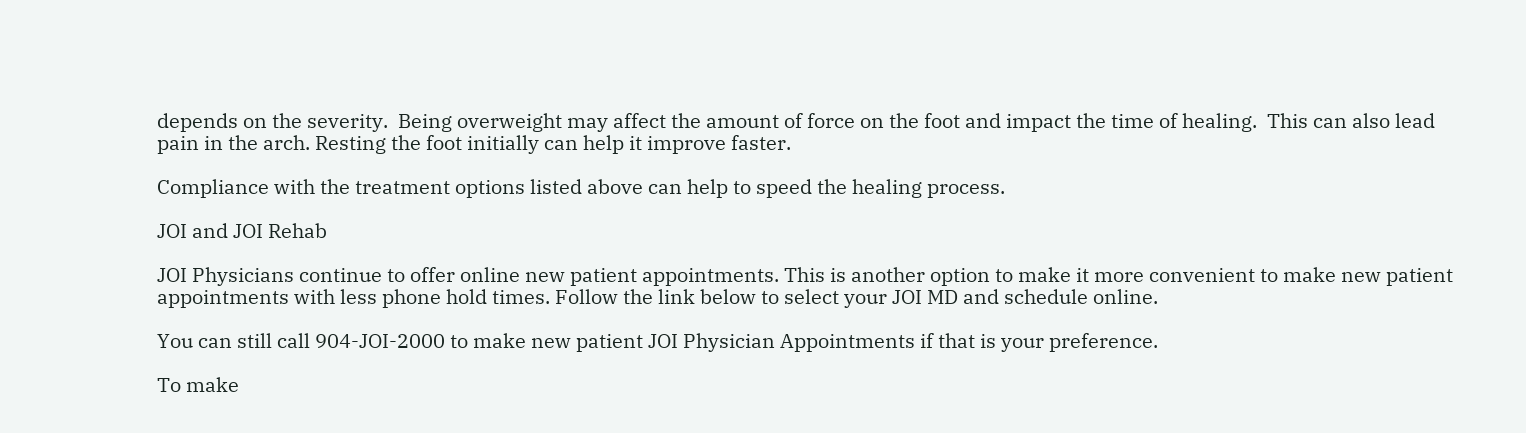depends on the severity.  Being overweight may affect the amount of force on the foot and impact the time of healing.  This can also lead pain in the arch. Resting the foot initially can help it improve faster.

Compliance with the treatment options listed above can help to speed the healing process.

JOI and JOI Rehab

JOI Physicians continue to offer online new patient appointments. This is another option to make it more convenient to make new patient appointments with less phone hold times. Follow the link below to select your JOI MD and schedule online.

You can still call 904-JOI-2000 to make new patient JOI Physician Appointments if that is your preference.

To make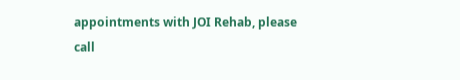appointments with JOI Rehab, please call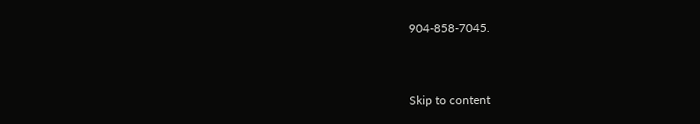904-858-7045.



Skip to content